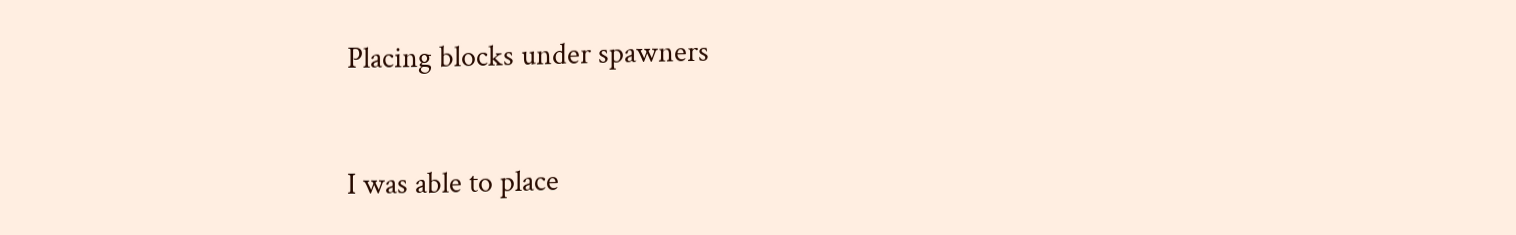Placing blocks under spawners


I was able to place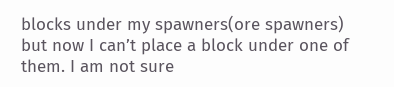blocks under my spawners(ore spawners) but now I can’t place a block under one of them. I am not sure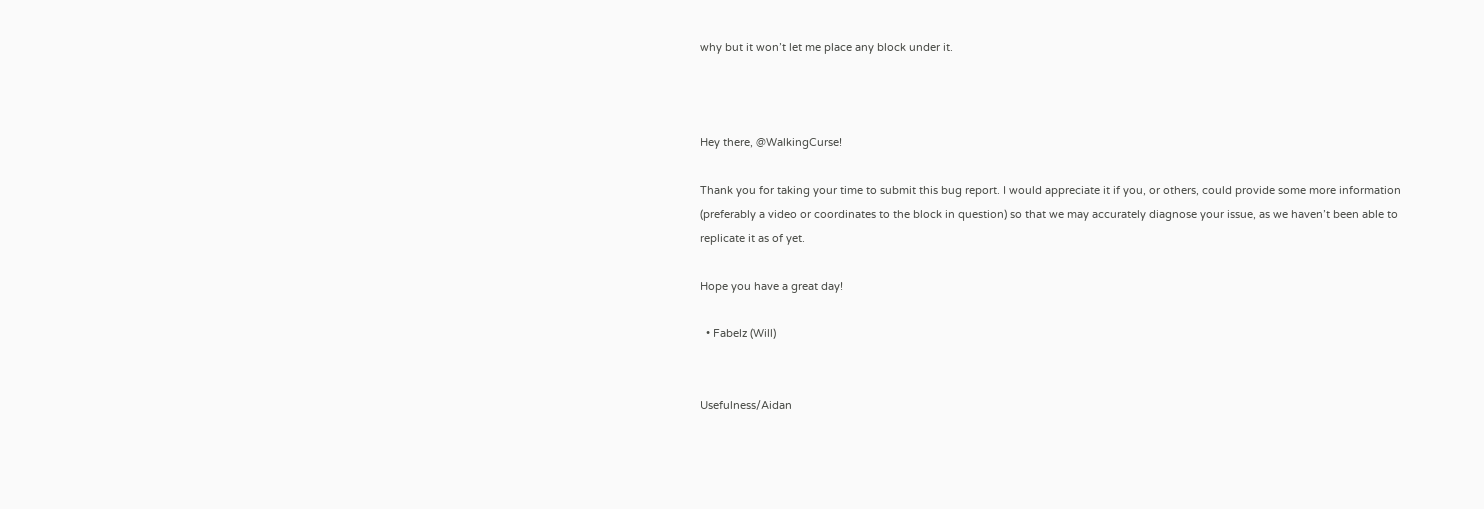why but it won’t let me place any block under it.



Hey there, @WalkingCurse!

Thank you for taking your time to submit this bug report. I would appreciate it if you, or others, could provide some more information (preferably a video or coordinates to the block in question) so that we may accurately diagnose your issue, as we haven’t been able to replicate it as of yet.

Hope you have a great day!

  • Fabelz (Will)


Usefulness/Aidan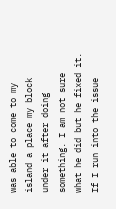was able to come to my island a place my block under it after doing something. I am not sure what he did but he fixed it. If I run into the issue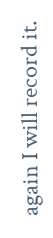again I will record it.